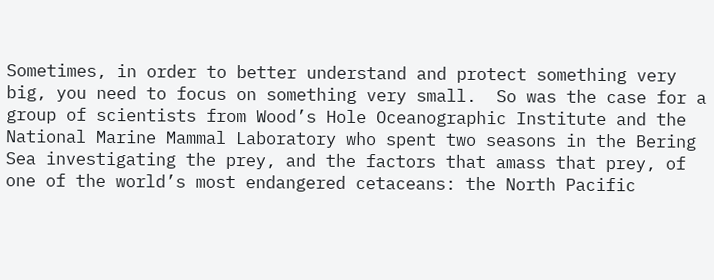Sometimes, in order to better understand and protect something very big, you need to focus on something very small.  So was the case for a group of scientists from Wood’s Hole Oceanographic Institute and the National Marine Mammal Laboratory who spent two seasons in the Bering Sea investigating the prey, and the factors that amass that prey, of one of the world’s most endangered cetaceans: the North Pacific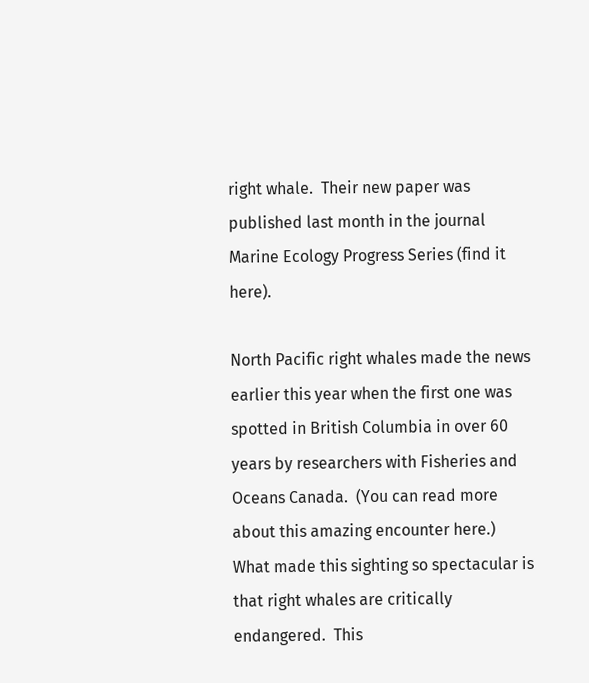right whale.  Their new paper was published last month in the journal Marine Ecology Progress Series (find it here).

North Pacific right whales made the news earlier this year when the first one was spotted in British Columbia in over 60 years by researchers with Fisheries and Oceans Canada.  (You can read more about this amazing encounter here.)  What made this sighting so spectacular is that right whales are critically endangered.  This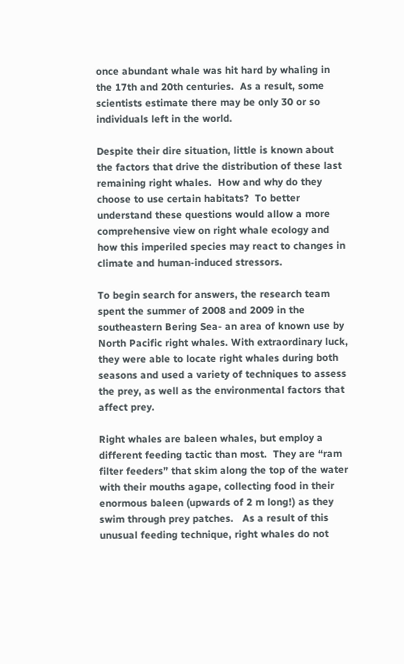once abundant whale was hit hard by whaling in the 17th and 20th centuries.  As a result, some scientists estimate there may be only 30 or so individuals left in the world.

Despite their dire situation, little is known about the factors that drive the distribution of these last remaining right whales.  How and why do they choose to use certain habitats?  To better understand these questions would allow a more comprehensive view on right whale ecology and how this imperiled species may react to changes in climate and human-induced stressors.

To begin search for answers, the research team spent the summer of 2008 and 2009 in the southeastern Bering Sea- an area of known use by North Pacific right whales. With extraordinary luck, they were able to locate right whales during both seasons and used a variety of techniques to assess the prey, as well as the environmental factors that affect prey.

Right whales are baleen whales, but employ a different feeding tactic than most.  They are “ram filter feeders” that skim along the top of the water with their mouths agape, collecting food in their enormous baleen (upwards of 2 m long!) as they swim through prey patches.   As a result of this unusual feeding technique, right whales do not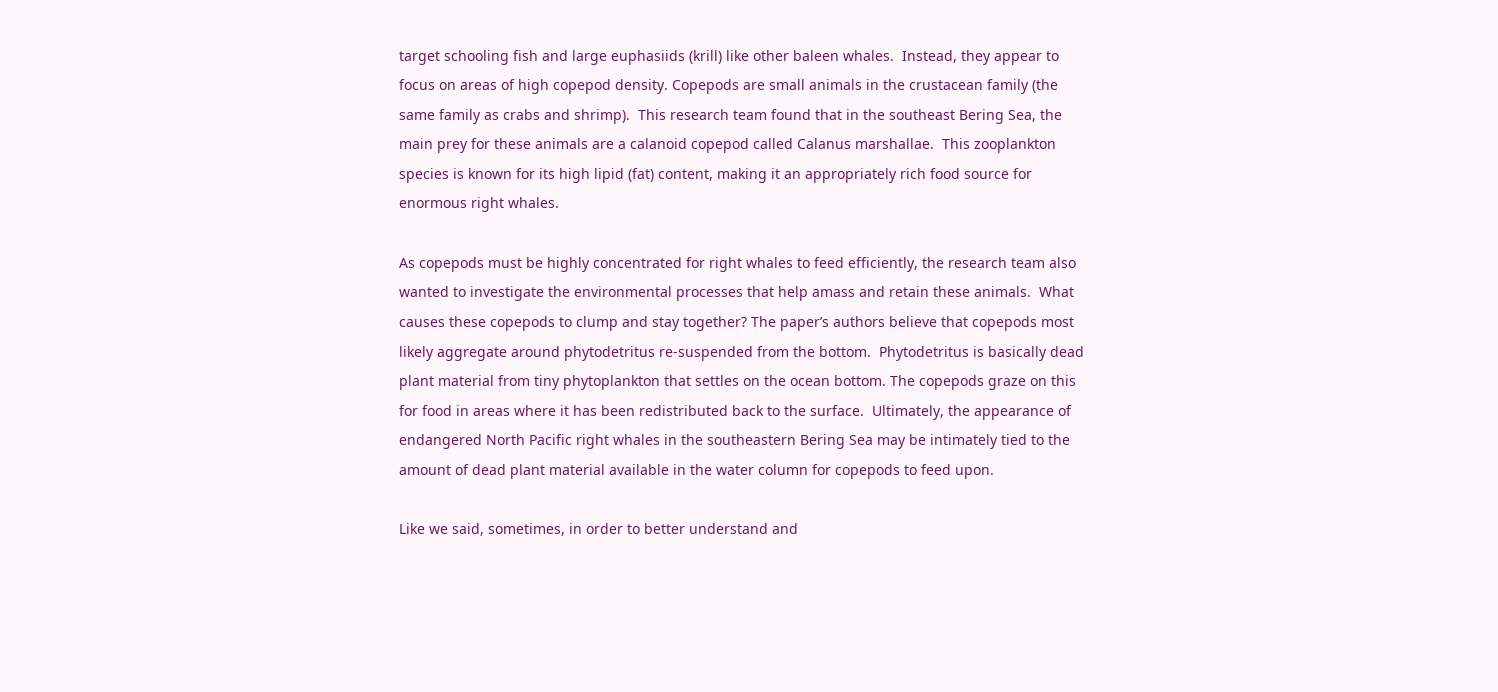target schooling fish and large euphasiids (krill) like other baleen whales.  Instead, they appear to focus on areas of high copepod density. Copepods are small animals in the crustacean family (the same family as crabs and shrimp).  This research team found that in the southeast Bering Sea, the main prey for these animals are a calanoid copepod called Calanus marshallae.  This zooplankton species is known for its high lipid (fat) content, making it an appropriately rich food source for enormous right whales.

As copepods must be highly concentrated for right whales to feed efficiently, the research team also wanted to investigate the environmental processes that help amass and retain these animals.  What causes these copepods to clump and stay together? The paper’s authors believe that copepods most likely aggregate around phytodetritus re-suspended from the bottom.  Phytodetritus is basically dead plant material from tiny phytoplankton that settles on the ocean bottom. The copepods graze on this for food in areas where it has been redistributed back to the surface.  Ultimately, the appearance of endangered North Pacific right whales in the southeastern Bering Sea may be intimately tied to the amount of dead plant material available in the water column for copepods to feed upon.

Like we said, sometimes, in order to better understand and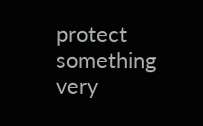protect something very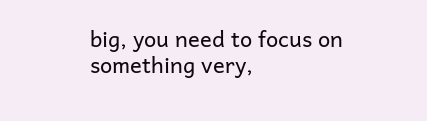big, you need to focus on something very,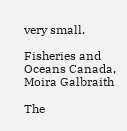very small.

Fisheries and Oceans Canada, Moira Galbraith

The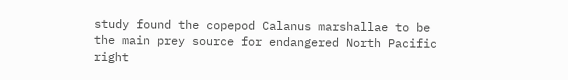study found the copepod Calanus marshallae to be the main prey source for endangered North Pacific right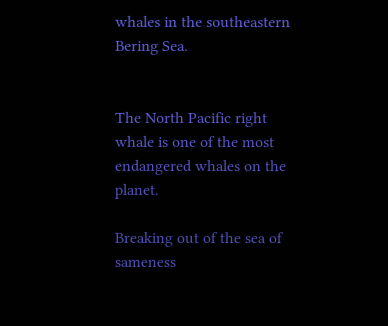whales in the southeastern Bering Sea.


The North Pacific right whale is one of the most endangered whales on the planet.

Breaking out of the sea of sameness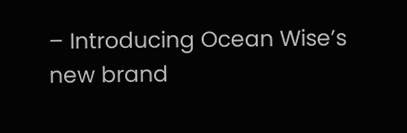– Introducing Ocean Wise’s new brand